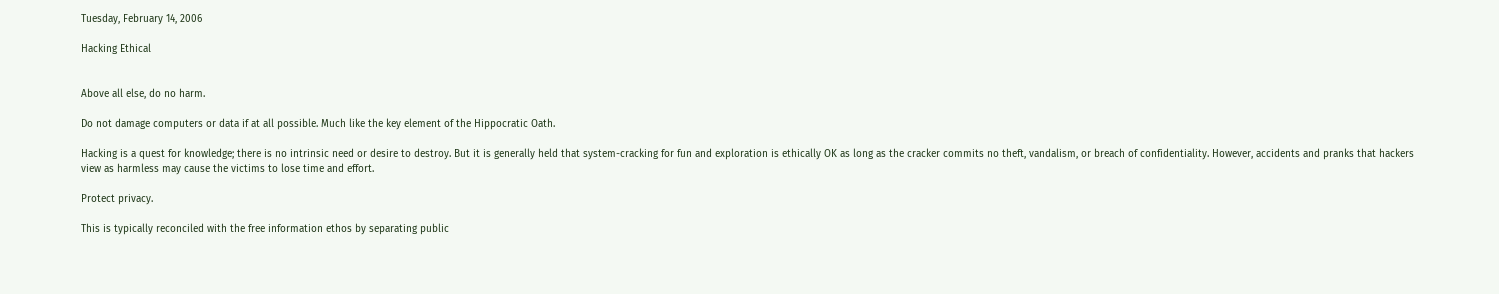Tuesday, February 14, 2006

Hacking Ethical


Above all else, do no harm.

Do not damage computers or data if at all possible. Much like the key element of the Hippocratic Oath.

Hacking is a quest for knowledge; there is no intrinsic need or desire to destroy. But it is generally held that system-cracking for fun and exploration is ethically OK as long as the cracker commits no theft, vandalism, or breach of confidentiality. However, accidents and pranks that hackers view as harmless may cause the victims to lose time and effort.

Protect privacy.

This is typically reconciled with the free information ethos by separating public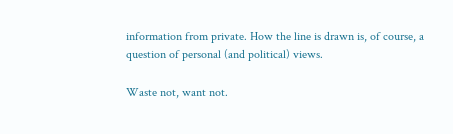information from private. How the line is drawn is, of course, a question of personal (and political) views.

Waste not, want not.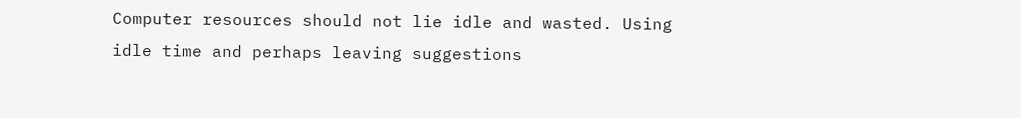Computer resources should not lie idle and wasted. Using idle time and perhaps leaving suggestions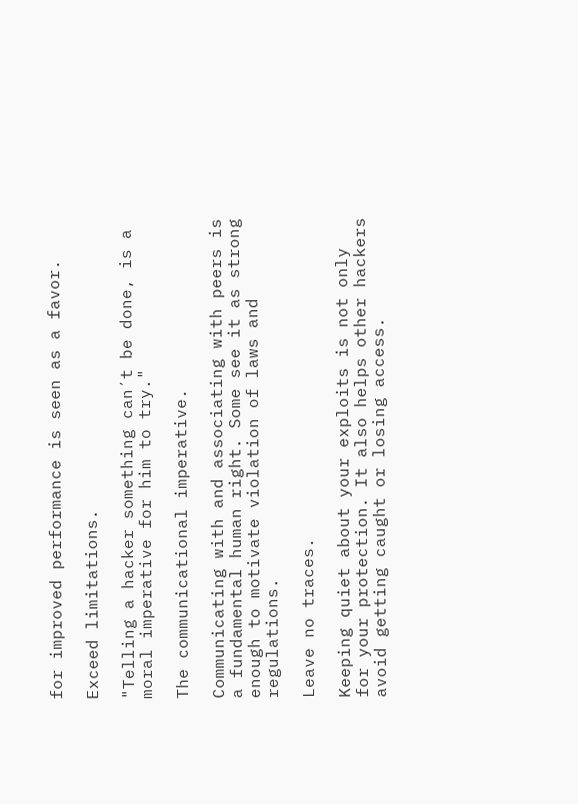for improved performance is seen as a favor.

Exceed limitations.

"Telling a hacker something can´t be done, is a moral imperative for him to try."

The communicational imperative.

Communicating with and associating with peers is a fundamental human right. Some see it as strong enough to motivate violation of laws and regulations.

Leave no traces.

Keeping quiet about your exploits is not only for your protection. It also helps other hackers avoid getting caught or losing access.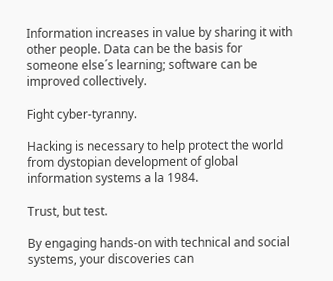Information increases in value by sharing it with other people. Data can be the basis for someone else´s learning; software can be improved collectively.

Fight cyber-tyranny.

Hacking is necessary to help protect the world from dystopian development of global information systems a la 1984.

Trust, but test.

By engaging hands-on with technical and social systems, your discoveries can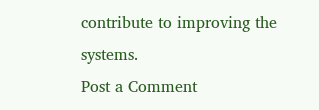contribute to improving the systems.
Post a Comment